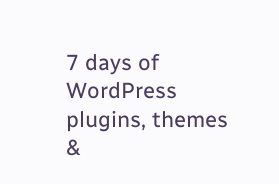7 days of WordPress plugins, themes &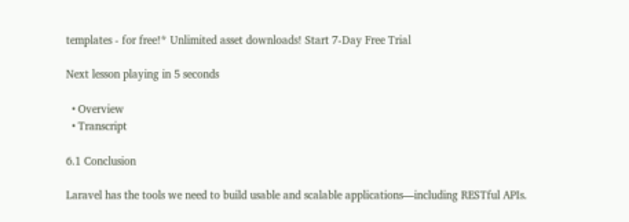templates - for free!* Unlimited asset downloads! Start 7-Day Free Trial

Next lesson playing in 5 seconds

  • Overview
  • Transcript

6.1 Conclusion

Laravel has the tools we need to build usable and scalable applications—including RESTful APIs.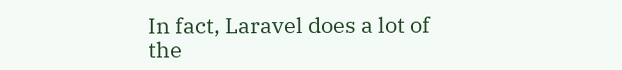In fact, Laravel does a lot of the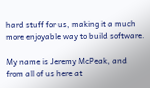hard stuff for us, making it a much more enjoyable way to build software.

My name is Jeremy McPeak, and from all of us here at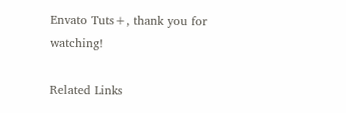Envato Tuts+, thank you for watching!

Related Links